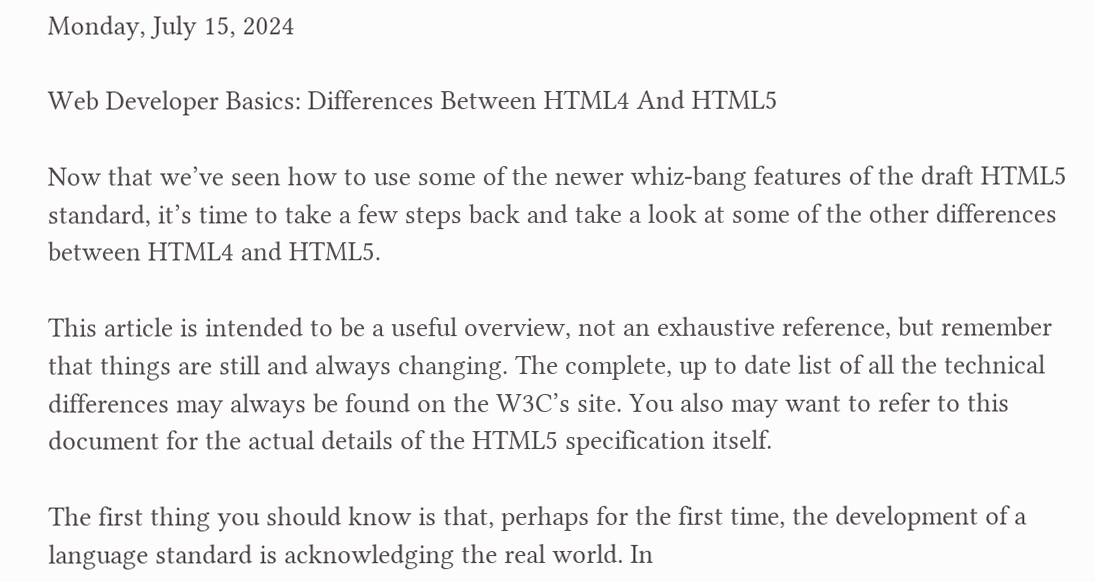Monday, July 15, 2024

Web Developer Basics: Differences Between HTML4 And HTML5

Now that we’ve seen how to use some of the newer whiz-bang features of the draft HTML5 standard, it’s time to take a few steps back and take a look at some of the other differences between HTML4 and HTML5.

This article is intended to be a useful overview, not an exhaustive reference, but remember that things are still and always changing. The complete, up to date list of all the technical differences may always be found on the W3C’s site. You also may want to refer to this document for the actual details of the HTML5 specification itself.

The first thing you should know is that, perhaps for the first time, the development of a language standard is acknowledging the real world. In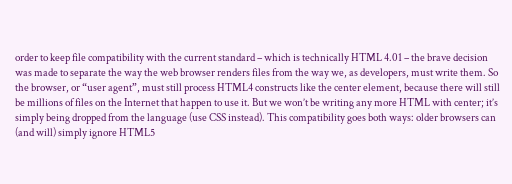order to keep file compatibility with the current standard – which is technically HTML 4.01 – the brave decision was made to separate the way the web browser renders files from the way we, as developers, must write them. So the browser, or “user agent”, must still process HTML4 constructs like the center element, because there will still be millions of files on the Internet that happen to use it. But we won’t be writing any more HTML with center; it’s simply being dropped from the language (use CSS instead). This compatibility goes both ways: older browsers can (and will) simply ignore HTML5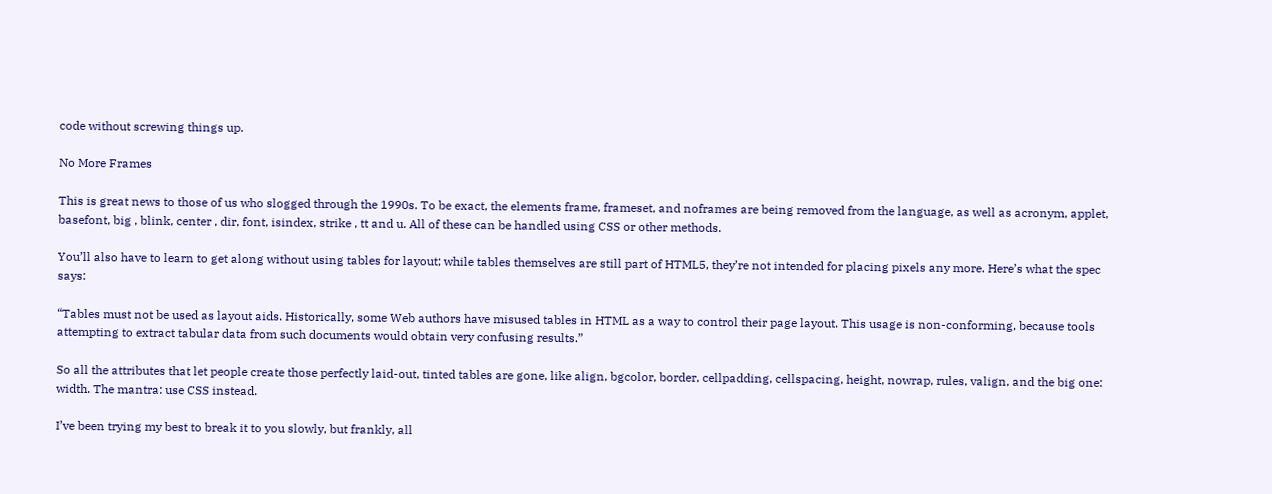code without screwing things up.

No More Frames

This is great news to those of us who slogged through the 1990s. To be exact, the elements frame, frameset, and noframes are being removed from the language, as well as acronym, applet, basefont, big , blink, center , dir, font, isindex, strike , tt and u. All of these can be handled using CSS or other methods.

You’ll also have to learn to get along without using tables for layout; while tables themselves are still part of HTML5, they’re not intended for placing pixels any more. Here’s what the spec says:

“Tables must not be used as layout aids. Historically, some Web authors have misused tables in HTML as a way to control their page layout. This usage is non-conforming, because tools attempting to extract tabular data from such documents would obtain very confusing results.”

So all the attributes that let people create those perfectly laid-out, tinted tables are gone, like align, bgcolor, border, cellpadding, cellspacing, height, nowrap, rules, valign, and the big one: width. The mantra: use CSS instead.

I’ve been trying my best to break it to you slowly, but frankly, all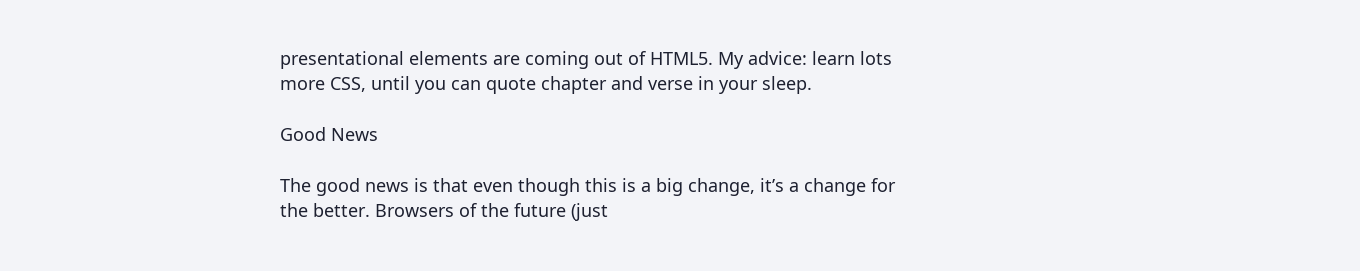presentational elements are coming out of HTML5. My advice: learn lots more CSS, until you can quote chapter and verse in your sleep.

Good News

The good news is that even though this is a big change, it’s a change for the better. Browsers of the future (just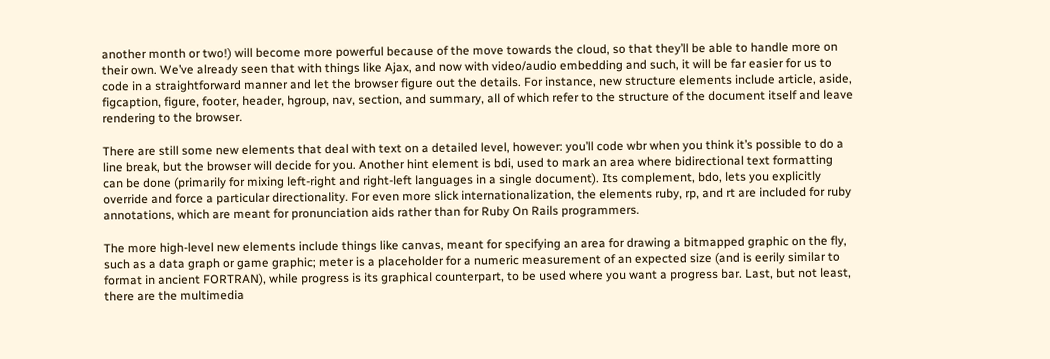another month or two!) will become more powerful because of the move towards the cloud, so that they’ll be able to handle more on their own. We’ve already seen that with things like Ajax, and now with video/audio embedding and such, it will be far easier for us to code in a straightforward manner and let the browser figure out the details. For instance, new structure elements include article, aside, figcaption, figure, footer, header, hgroup, nav, section, and summary, all of which refer to the structure of the document itself and leave rendering to the browser.

There are still some new elements that deal with text on a detailed level, however: you’ll code wbr when you think it’s possible to do a line break, but the browser will decide for you. Another hint element is bdi, used to mark an area where bidirectional text formatting can be done (primarily for mixing left-right and right-left languages in a single document). Its complement, bdo, lets you explicitly override and force a particular directionality. For even more slick internationalization, the elements ruby, rp, and rt are included for ruby annotations, which are meant for pronunciation aids rather than for Ruby On Rails programmers.

The more high-level new elements include things like canvas, meant for specifying an area for drawing a bitmapped graphic on the fly, such as a data graph or game graphic; meter is a placeholder for a numeric measurement of an expected size (and is eerily similar to format in ancient FORTRAN), while progress is its graphical counterpart, to be used where you want a progress bar. Last, but not least, there are the multimedia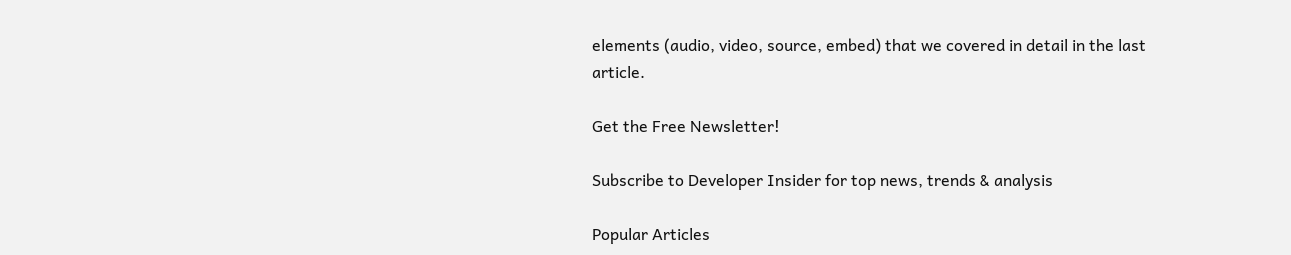elements (audio, video, source, embed) that we covered in detail in the last article.

Get the Free Newsletter!

Subscribe to Developer Insider for top news, trends & analysis

Popular Articles